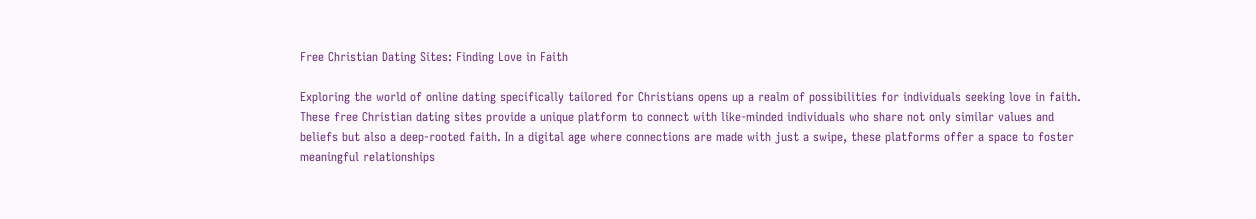Free Christian Dating Sites: Finding Love in Faith

Exploring the world of online dating specifically tailored for Christians opens up a realm of possibilities for individuals seeking love in faith. These free Christian dating sites provide a unique platform to connect with like-minded individuals who share not only similar values and beliefs but also a deep-rooted faith. In a digital age where connections are made with just a swipe, these platforms offer a space to foster meaningful relationships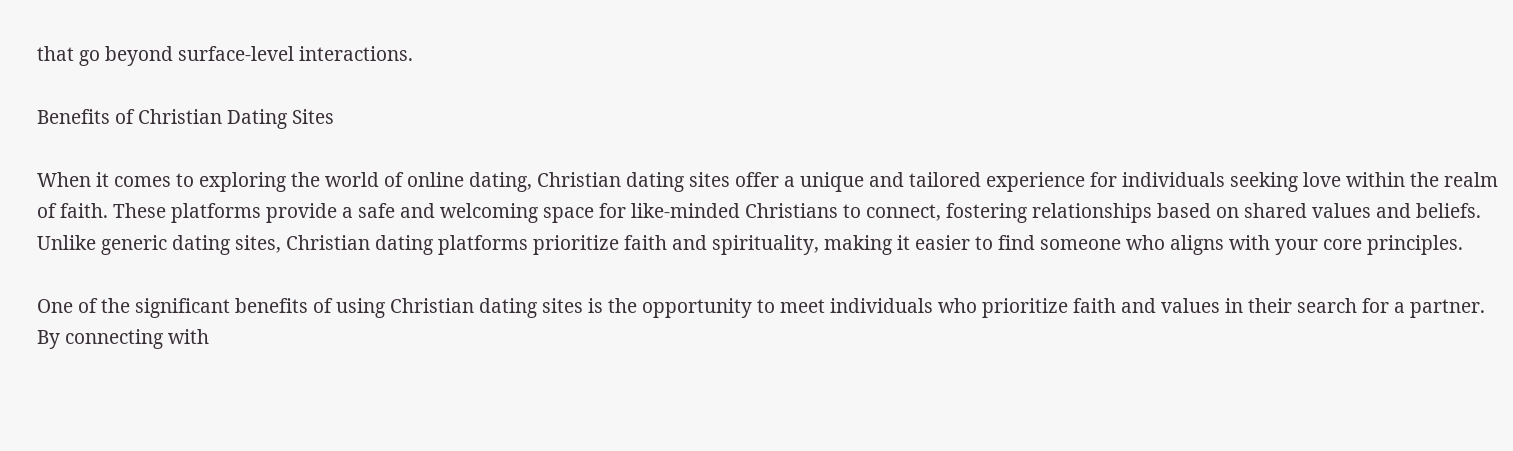that go beyond surface-level interactions.

Benefits of Christian Dating Sites

When it comes to exploring the world of online dating, Christian dating sites offer a unique and tailored experience for individuals seeking love within the realm of faith. These platforms provide a safe and welcoming space for like-minded Christians to connect, fostering relationships based on shared values and beliefs. Unlike generic dating sites, Christian dating platforms prioritize faith and spirituality, making it easier to find someone who aligns with your core principles.

One of the significant benefits of using Christian dating sites is the opportunity to meet individuals who prioritize faith and values in their search for a partner. By connecting with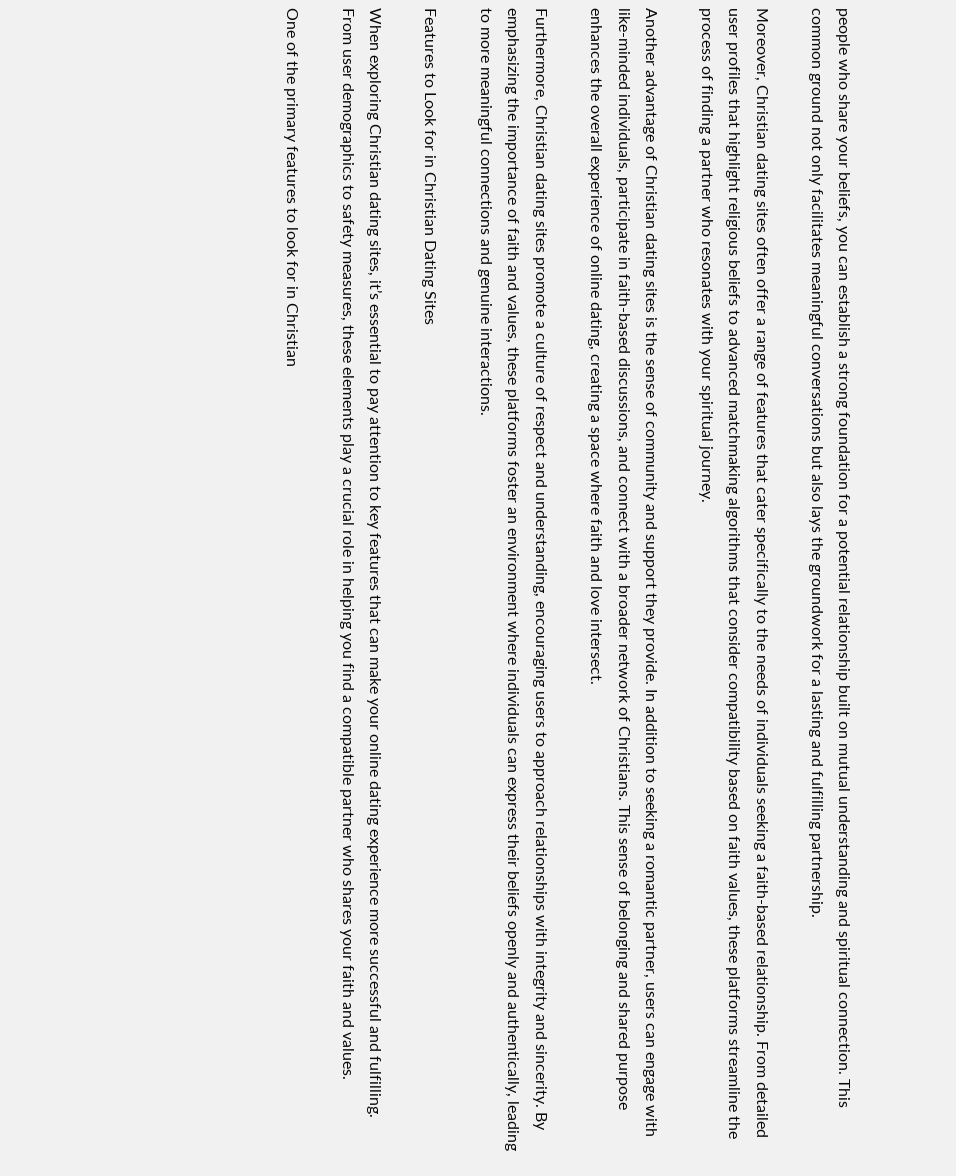people who share your beliefs, you can establish a strong foundation for a potential relationship built on mutual understanding and spiritual connection. This common ground not only facilitates meaningful conversations but also lays the groundwork for a lasting and fulfilling partnership.

Moreover, Christian dating sites often offer a range of features that cater specifically to the needs of individuals seeking a faith-based relationship. From detailed user profiles that highlight religious beliefs to advanced matchmaking algorithms that consider compatibility based on faith values, these platforms streamline the process of finding a partner who resonates with your spiritual journey.

Another advantage of Christian dating sites is the sense of community and support they provide. In addition to seeking a romantic partner, users can engage with like-minded individuals, participate in faith-based discussions, and connect with a broader network of Christians. This sense of belonging and shared purpose enhances the overall experience of online dating, creating a space where faith and love intersect.

Furthermore, Christian dating sites promote a culture of respect and understanding, encouraging users to approach relationships with integrity and sincerity. By emphasizing the importance of faith and values, these platforms foster an environment where individuals can express their beliefs openly and authentically, leading to more meaningful connections and genuine interactions.

Features to Look for in Christian Dating Sites

When exploring Christian dating sites, it’s essential to pay attention to key features that can make your online dating experience more successful and fulfilling. From user demographics to safety measures, these elements play a crucial role in helping you find a compatible partner who shares your faith and values.

One of the primary features to look for in Christian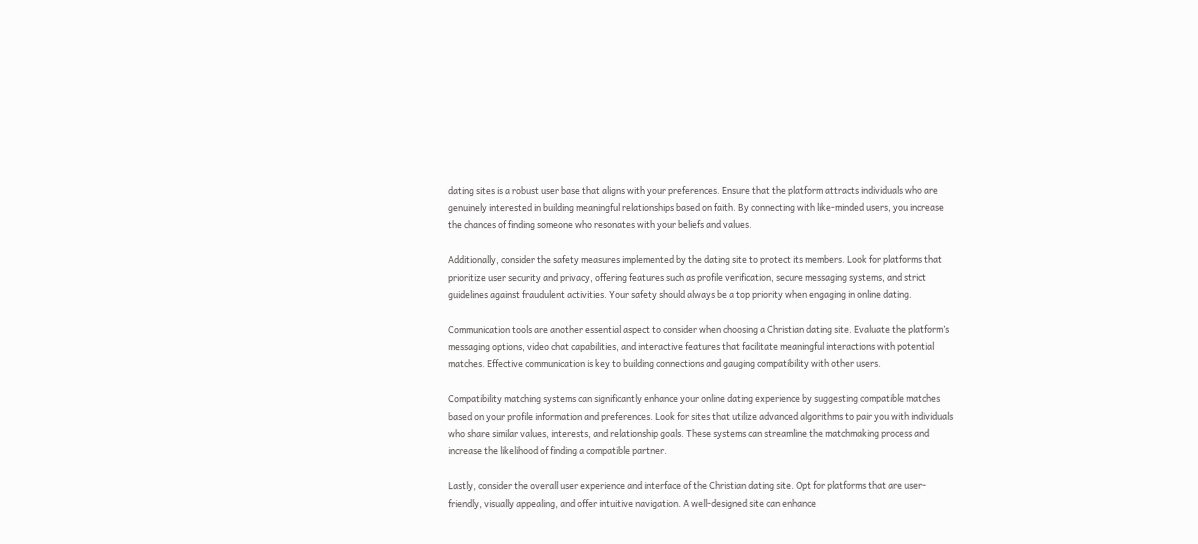dating sites is a robust user base that aligns with your preferences. Ensure that the platform attracts individuals who are genuinely interested in building meaningful relationships based on faith. By connecting with like-minded users, you increase the chances of finding someone who resonates with your beliefs and values.

Additionally, consider the safety measures implemented by the dating site to protect its members. Look for platforms that prioritize user security and privacy, offering features such as profile verification, secure messaging systems, and strict guidelines against fraudulent activities. Your safety should always be a top priority when engaging in online dating.

Communication tools are another essential aspect to consider when choosing a Christian dating site. Evaluate the platform’s messaging options, video chat capabilities, and interactive features that facilitate meaningful interactions with potential matches. Effective communication is key to building connections and gauging compatibility with other users.

Compatibility matching systems can significantly enhance your online dating experience by suggesting compatible matches based on your profile information and preferences. Look for sites that utilize advanced algorithms to pair you with individuals who share similar values, interests, and relationship goals. These systems can streamline the matchmaking process and increase the likelihood of finding a compatible partner.

Lastly, consider the overall user experience and interface of the Christian dating site. Opt for platforms that are user-friendly, visually appealing, and offer intuitive navigation. A well-designed site can enhance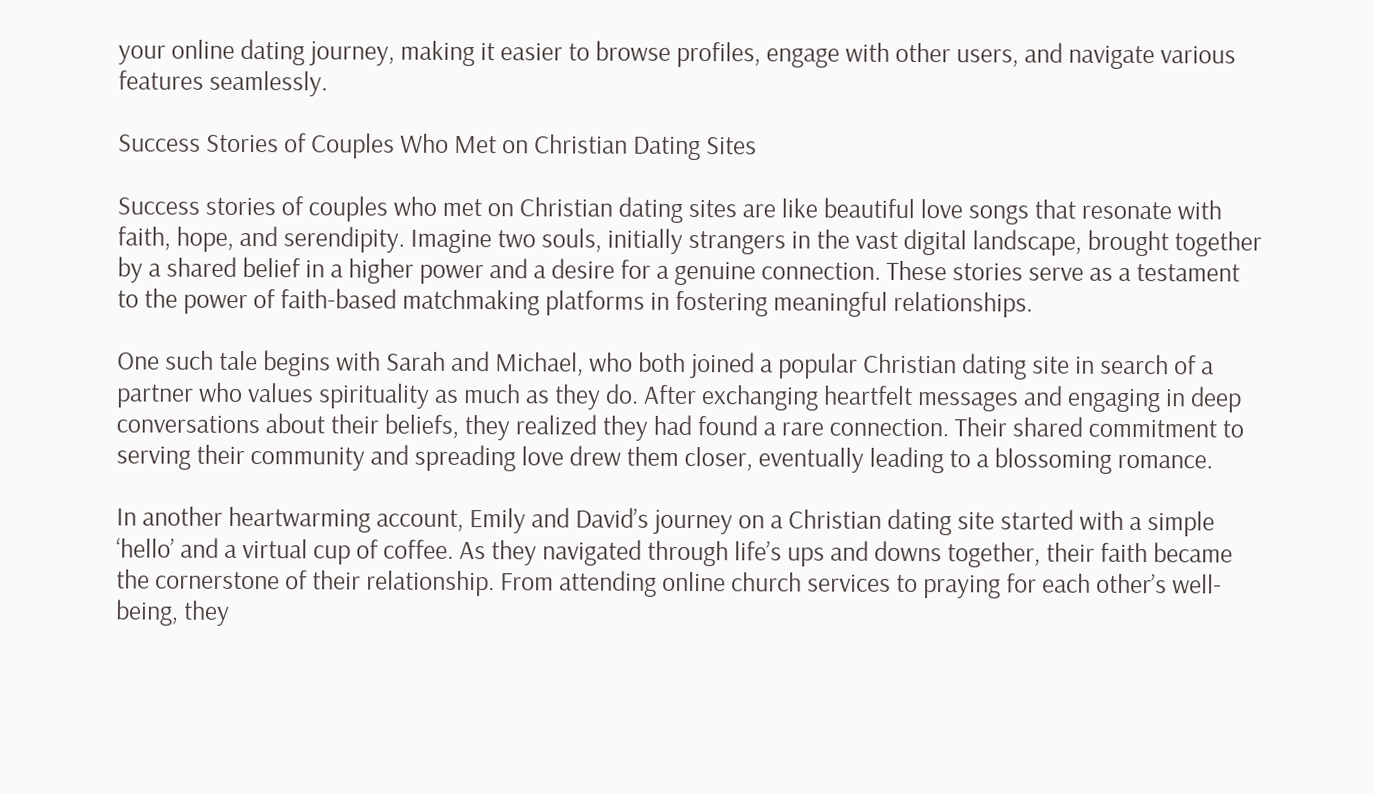your online dating journey, making it easier to browse profiles, engage with other users, and navigate various features seamlessly.

Success Stories of Couples Who Met on Christian Dating Sites

Success stories of couples who met on Christian dating sites are like beautiful love songs that resonate with faith, hope, and serendipity. Imagine two souls, initially strangers in the vast digital landscape, brought together by a shared belief in a higher power and a desire for a genuine connection. These stories serve as a testament to the power of faith-based matchmaking platforms in fostering meaningful relationships.

One such tale begins with Sarah and Michael, who both joined a popular Christian dating site in search of a partner who values spirituality as much as they do. After exchanging heartfelt messages and engaging in deep conversations about their beliefs, they realized they had found a rare connection. Their shared commitment to serving their community and spreading love drew them closer, eventually leading to a blossoming romance.

In another heartwarming account, Emily and David’s journey on a Christian dating site started with a simple ‘hello’ and a virtual cup of coffee. As they navigated through life’s ups and downs together, their faith became the cornerstone of their relationship. From attending online church services to praying for each other’s well-being, they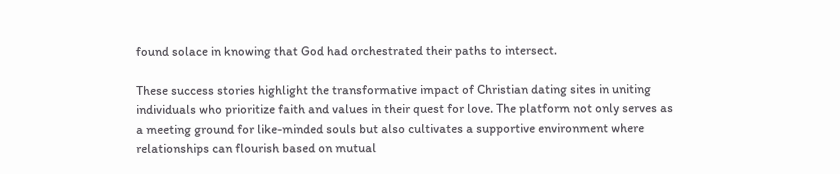found solace in knowing that God had orchestrated their paths to intersect.

These success stories highlight the transformative impact of Christian dating sites in uniting individuals who prioritize faith and values in their quest for love. The platform not only serves as a meeting ground for like-minded souls but also cultivates a supportive environment where relationships can flourish based on mutual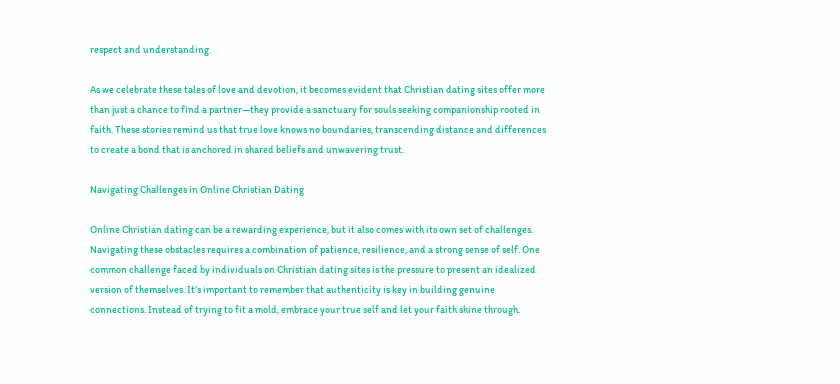respect and understanding.

As we celebrate these tales of love and devotion, it becomes evident that Christian dating sites offer more than just a chance to find a partner—they provide a sanctuary for souls seeking companionship rooted in faith. These stories remind us that true love knows no boundaries, transcending distance and differences to create a bond that is anchored in shared beliefs and unwavering trust.

Navigating Challenges in Online Christian Dating

Online Christian dating can be a rewarding experience, but it also comes with its own set of challenges. Navigating these obstacles requires a combination of patience, resilience, and a strong sense of self. One common challenge faced by individuals on Christian dating sites is the pressure to present an idealized version of themselves. It’s important to remember that authenticity is key in building genuine connections. Instead of trying to fit a mold, embrace your true self and let your faith shine through.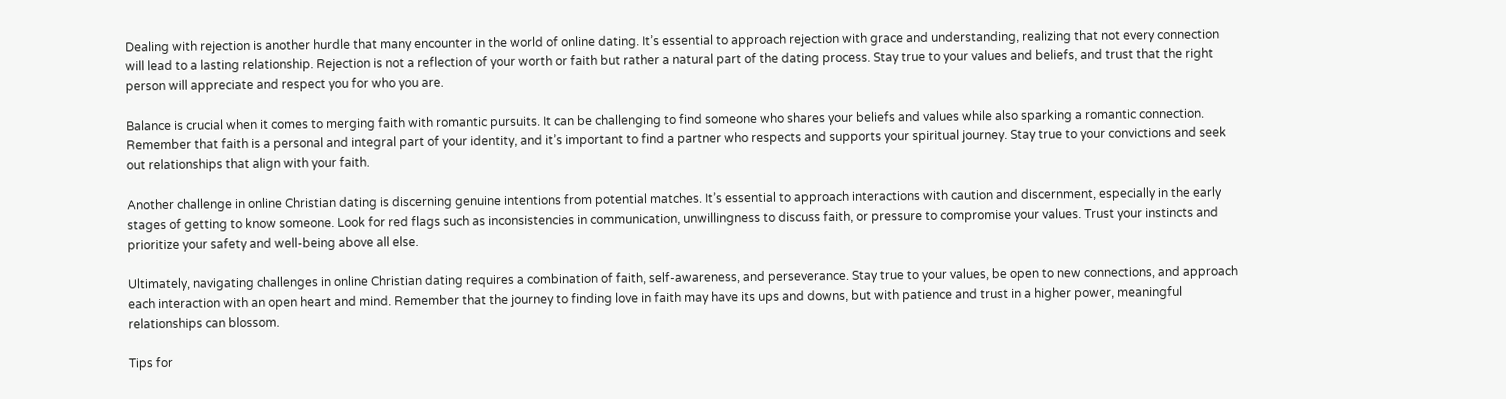Dealing with rejection is another hurdle that many encounter in the world of online dating. It’s essential to approach rejection with grace and understanding, realizing that not every connection will lead to a lasting relationship. Rejection is not a reflection of your worth or faith but rather a natural part of the dating process. Stay true to your values and beliefs, and trust that the right person will appreciate and respect you for who you are.

Balance is crucial when it comes to merging faith with romantic pursuits. It can be challenging to find someone who shares your beliefs and values while also sparking a romantic connection. Remember that faith is a personal and integral part of your identity, and it’s important to find a partner who respects and supports your spiritual journey. Stay true to your convictions and seek out relationships that align with your faith.

Another challenge in online Christian dating is discerning genuine intentions from potential matches. It’s essential to approach interactions with caution and discernment, especially in the early stages of getting to know someone. Look for red flags such as inconsistencies in communication, unwillingness to discuss faith, or pressure to compromise your values. Trust your instincts and prioritize your safety and well-being above all else.

Ultimately, navigating challenges in online Christian dating requires a combination of faith, self-awareness, and perseverance. Stay true to your values, be open to new connections, and approach each interaction with an open heart and mind. Remember that the journey to finding love in faith may have its ups and downs, but with patience and trust in a higher power, meaningful relationships can blossom.

Tips for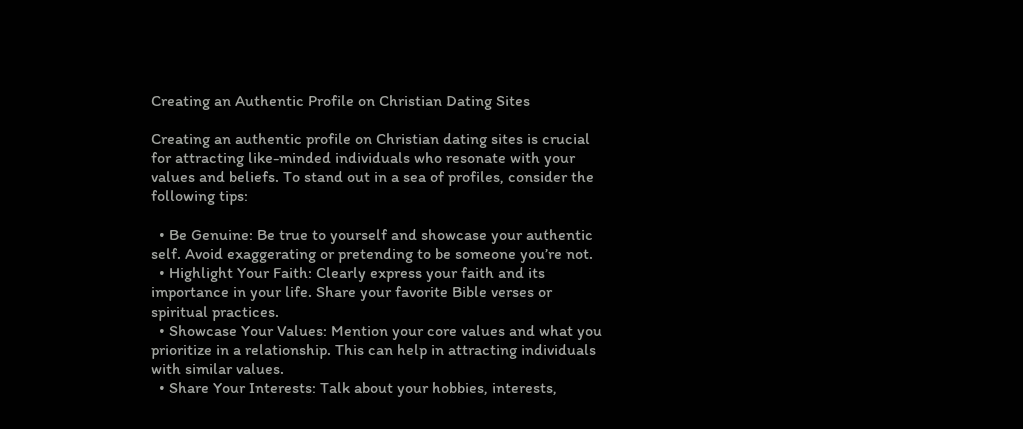Creating an Authentic Profile on Christian Dating Sites

Creating an authentic profile on Christian dating sites is crucial for attracting like-minded individuals who resonate with your values and beliefs. To stand out in a sea of profiles, consider the following tips:

  • Be Genuine: Be true to yourself and showcase your authentic self. Avoid exaggerating or pretending to be someone you’re not.
  • Highlight Your Faith: Clearly express your faith and its importance in your life. Share your favorite Bible verses or spiritual practices.
  • Showcase Your Values: Mention your core values and what you prioritize in a relationship. This can help in attracting individuals with similar values.
  • Share Your Interests: Talk about your hobbies, interests,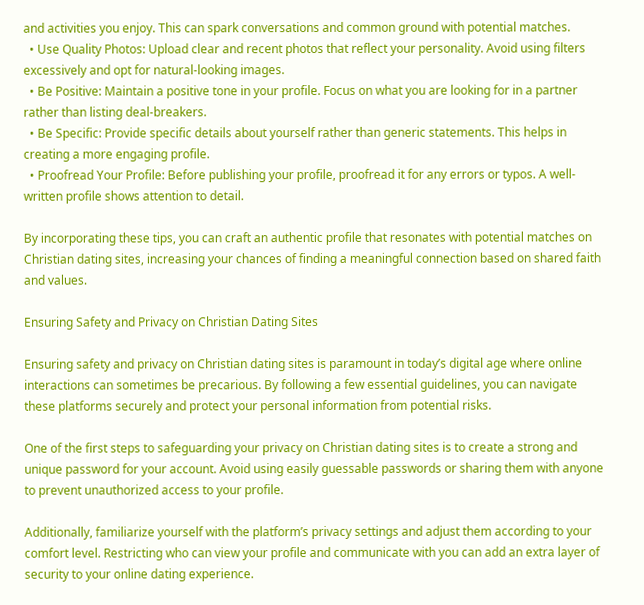and activities you enjoy. This can spark conversations and common ground with potential matches.
  • Use Quality Photos: Upload clear and recent photos that reflect your personality. Avoid using filters excessively and opt for natural-looking images.
  • Be Positive: Maintain a positive tone in your profile. Focus on what you are looking for in a partner rather than listing deal-breakers.
  • Be Specific: Provide specific details about yourself rather than generic statements. This helps in creating a more engaging profile.
  • Proofread Your Profile: Before publishing your profile, proofread it for any errors or typos. A well-written profile shows attention to detail.

By incorporating these tips, you can craft an authentic profile that resonates with potential matches on Christian dating sites, increasing your chances of finding a meaningful connection based on shared faith and values.

Ensuring Safety and Privacy on Christian Dating Sites

Ensuring safety and privacy on Christian dating sites is paramount in today’s digital age where online interactions can sometimes be precarious. By following a few essential guidelines, you can navigate these platforms securely and protect your personal information from potential risks.

One of the first steps to safeguarding your privacy on Christian dating sites is to create a strong and unique password for your account. Avoid using easily guessable passwords or sharing them with anyone to prevent unauthorized access to your profile.

Additionally, familiarize yourself with the platform’s privacy settings and adjust them according to your comfort level. Restricting who can view your profile and communicate with you can add an extra layer of security to your online dating experience.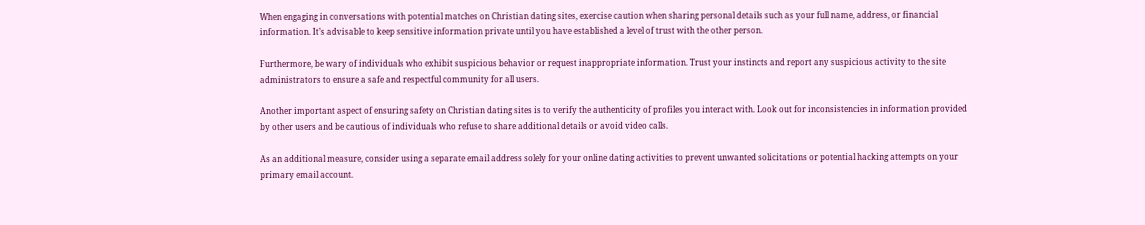When engaging in conversations with potential matches on Christian dating sites, exercise caution when sharing personal details such as your full name, address, or financial information. It’s advisable to keep sensitive information private until you have established a level of trust with the other person.

Furthermore, be wary of individuals who exhibit suspicious behavior or request inappropriate information. Trust your instincts and report any suspicious activity to the site administrators to ensure a safe and respectful community for all users.

Another important aspect of ensuring safety on Christian dating sites is to verify the authenticity of profiles you interact with. Look out for inconsistencies in information provided by other users and be cautious of individuals who refuse to share additional details or avoid video calls.

As an additional measure, consider using a separate email address solely for your online dating activities to prevent unwanted solicitations or potential hacking attempts on your primary email account.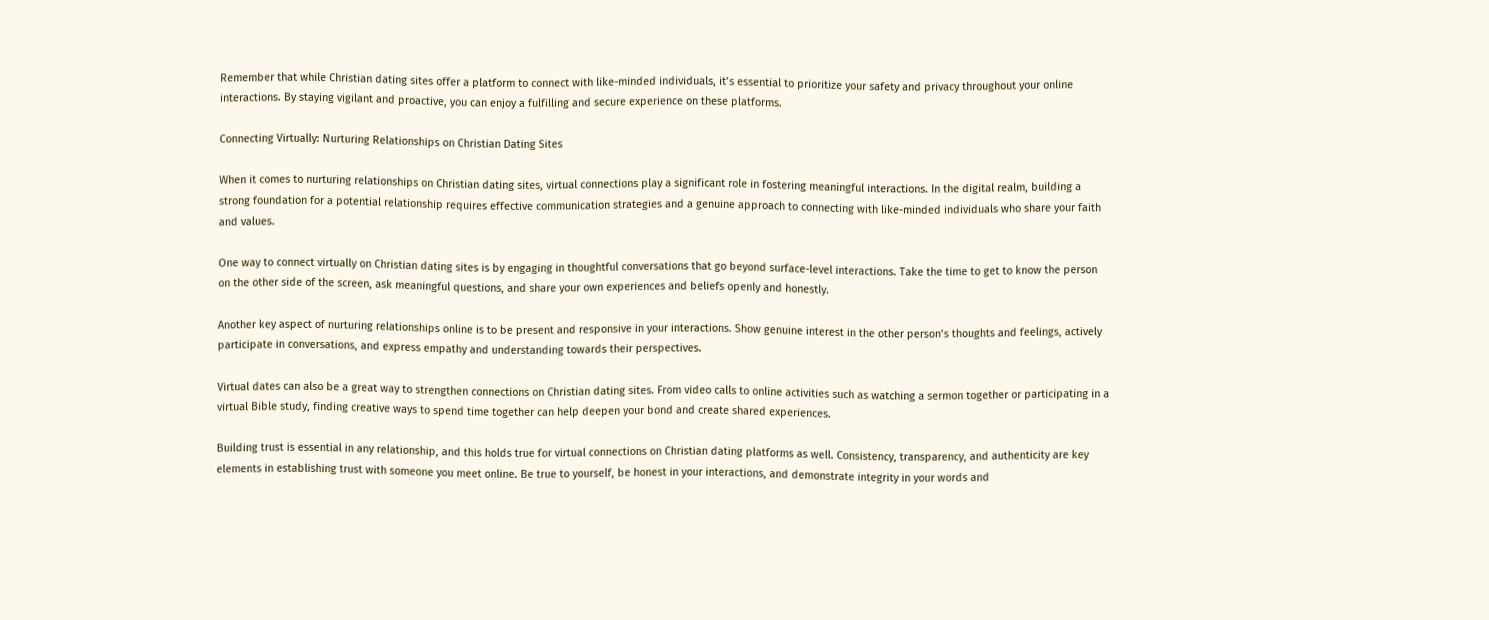Remember that while Christian dating sites offer a platform to connect with like-minded individuals, it’s essential to prioritize your safety and privacy throughout your online interactions. By staying vigilant and proactive, you can enjoy a fulfilling and secure experience on these platforms.

Connecting Virtually: Nurturing Relationships on Christian Dating Sites

When it comes to nurturing relationships on Christian dating sites, virtual connections play a significant role in fostering meaningful interactions. In the digital realm, building a strong foundation for a potential relationship requires effective communication strategies and a genuine approach to connecting with like-minded individuals who share your faith and values.

One way to connect virtually on Christian dating sites is by engaging in thoughtful conversations that go beyond surface-level interactions. Take the time to get to know the person on the other side of the screen, ask meaningful questions, and share your own experiences and beliefs openly and honestly.

Another key aspect of nurturing relationships online is to be present and responsive in your interactions. Show genuine interest in the other person’s thoughts and feelings, actively participate in conversations, and express empathy and understanding towards their perspectives.

Virtual dates can also be a great way to strengthen connections on Christian dating sites. From video calls to online activities such as watching a sermon together or participating in a virtual Bible study, finding creative ways to spend time together can help deepen your bond and create shared experiences.

Building trust is essential in any relationship, and this holds true for virtual connections on Christian dating platforms as well. Consistency, transparency, and authenticity are key elements in establishing trust with someone you meet online. Be true to yourself, be honest in your interactions, and demonstrate integrity in your words and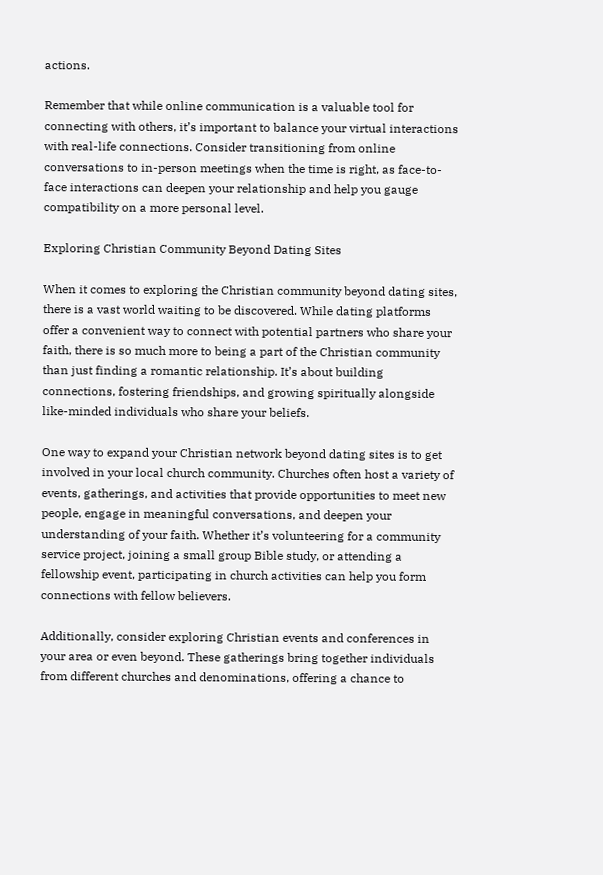actions.

Remember that while online communication is a valuable tool for connecting with others, it’s important to balance your virtual interactions with real-life connections. Consider transitioning from online conversations to in-person meetings when the time is right, as face-to-face interactions can deepen your relationship and help you gauge compatibility on a more personal level.

Exploring Christian Community Beyond Dating Sites

When it comes to exploring the Christian community beyond dating sites, there is a vast world waiting to be discovered. While dating platforms offer a convenient way to connect with potential partners who share your faith, there is so much more to being a part of the Christian community than just finding a romantic relationship. It’s about building connections, fostering friendships, and growing spiritually alongside like-minded individuals who share your beliefs.

One way to expand your Christian network beyond dating sites is to get involved in your local church community. Churches often host a variety of events, gatherings, and activities that provide opportunities to meet new people, engage in meaningful conversations, and deepen your understanding of your faith. Whether it’s volunteering for a community service project, joining a small group Bible study, or attending a fellowship event, participating in church activities can help you form connections with fellow believers.

Additionally, consider exploring Christian events and conferences in your area or even beyond. These gatherings bring together individuals from different churches and denominations, offering a chance to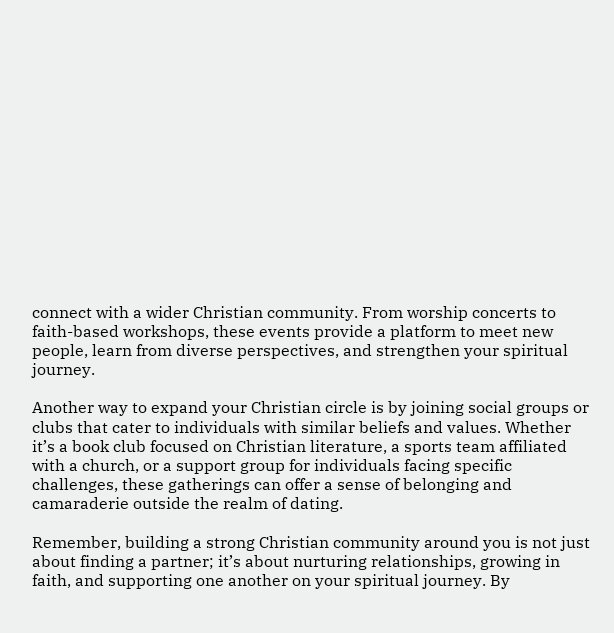connect with a wider Christian community. From worship concerts to faith-based workshops, these events provide a platform to meet new people, learn from diverse perspectives, and strengthen your spiritual journey.

Another way to expand your Christian circle is by joining social groups or clubs that cater to individuals with similar beliefs and values. Whether it’s a book club focused on Christian literature, a sports team affiliated with a church, or a support group for individuals facing specific challenges, these gatherings can offer a sense of belonging and camaraderie outside the realm of dating.

Remember, building a strong Christian community around you is not just about finding a partner; it’s about nurturing relationships, growing in faith, and supporting one another on your spiritual journey. By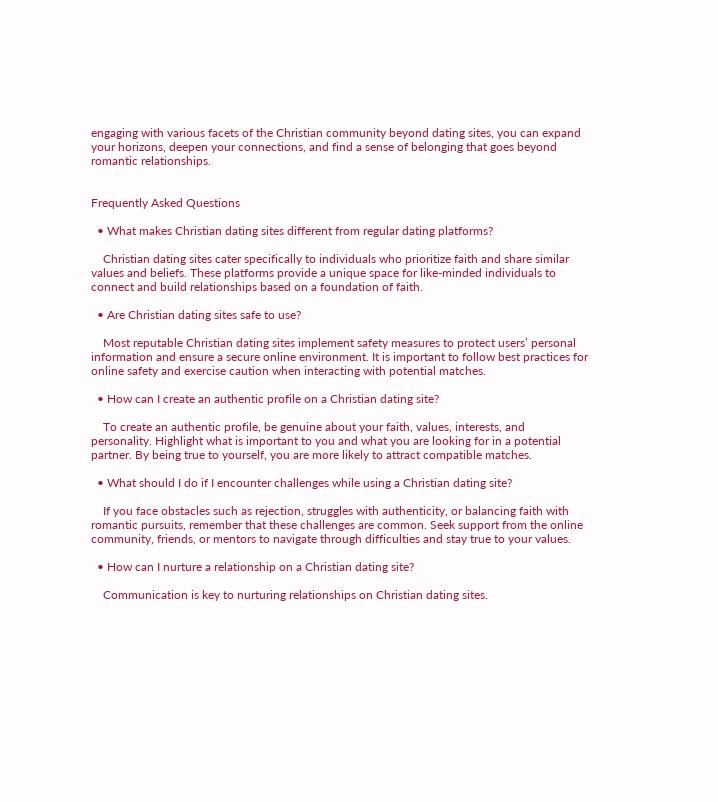engaging with various facets of the Christian community beyond dating sites, you can expand your horizons, deepen your connections, and find a sense of belonging that goes beyond romantic relationships.


Frequently Asked Questions

  • What makes Christian dating sites different from regular dating platforms?

    Christian dating sites cater specifically to individuals who prioritize faith and share similar values and beliefs. These platforms provide a unique space for like-minded individuals to connect and build relationships based on a foundation of faith.

  • Are Christian dating sites safe to use?

    Most reputable Christian dating sites implement safety measures to protect users’ personal information and ensure a secure online environment. It is important to follow best practices for online safety and exercise caution when interacting with potential matches.

  • How can I create an authentic profile on a Christian dating site?

    To create an authentic profile, be genuine about your faith, values, interests, and personality. Highlight what is important to you and what you are looking for in a potential partner. By being true to yourself, you are more likely to attract compatible matches.

  • What should I do if I encounter challenges while using a Christian dating site?

    If you face obstacles such as rejection, struggles with authenticity, or balancing faith with romantic pursuits, remember that these challenges are common. Seek support from the online community, friends, or mentors to navigate through difficulties and stay true to your values.

  • How can I nurture a relationship on a Christian dating site?

    Communication is key to nurturing relationships on Christian dating sites.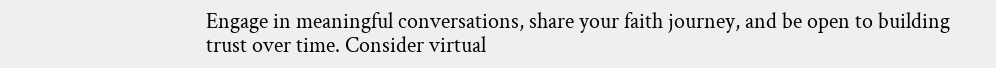Engage in meaningful conversations, share your faith journey, and be open to building trust over time. Consider virtual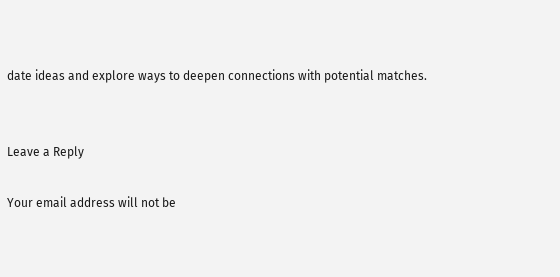date ideas and explore ways to deepen connections with potential matches.


Leave a Reply

Your email address will not be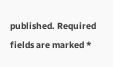published. Required fields are marked *